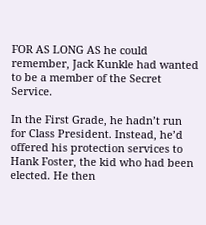FOR AS LONG AS he could remember, Jack Kunkle had wanted to be a member of the Secret Service.

In the First Grade, he hadn’t run for Class President. Instead, he’d offered his protection services to Hank Foster, the kid who had been elected. He then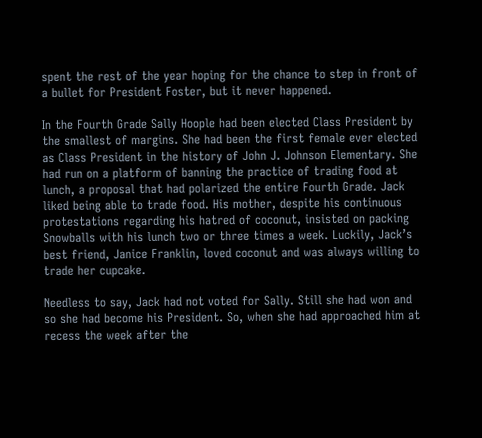spent the rest of the year hoping for the chance to step in front of a bullet for President Foster, but it never happened.

In the Fourth Grade Sally Hoople had been elected Class President by the smallest of margins. She had been the first female ever elected as Class President in the history of John J. Johnson Elementary. She had run on a platform of banning the practice of trading food at lunch, a proposal that had polarized the entire Fourth Grade. Jack liked being able to trade food. His mother, despite his continuous protestations regarding his hatred of coconut, insisted on packing Snowballs with his lunch two or three times a week. Luckily, Jack’s best friend, Janice Franklin, loved coconut and was always willing to trade her cupcake.

Needless to say, Jack had not voted for Sally. Still she had won and so she had become his President. So, when she had approached him at recess the week after the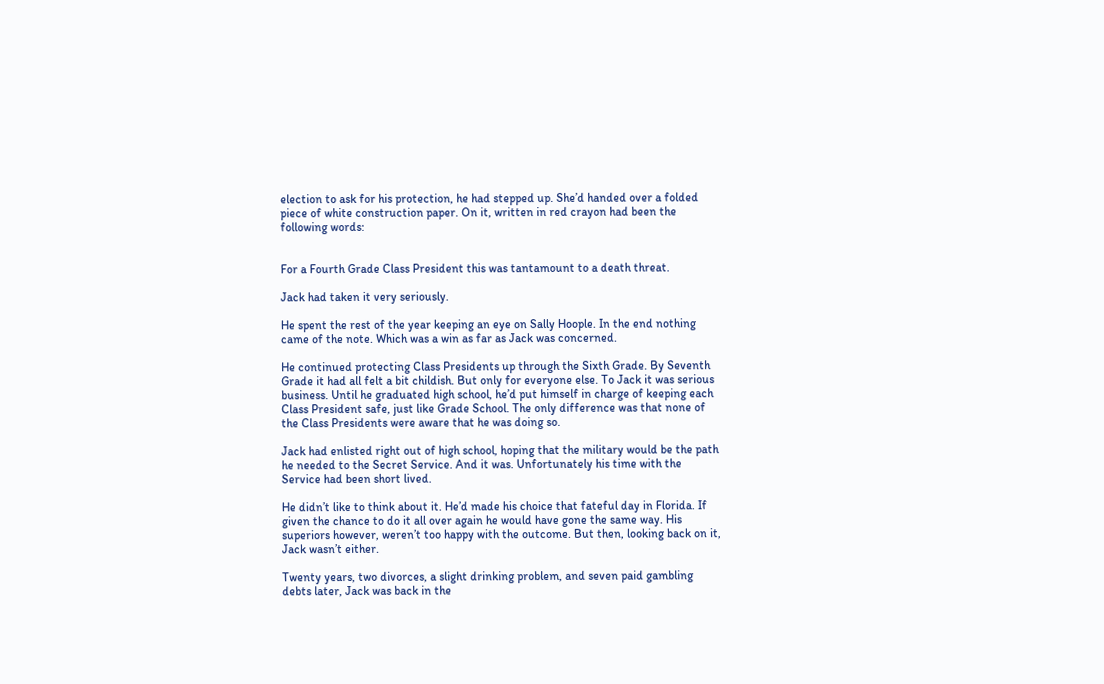election to ask for his protection, he had stepped up. She’d handed over a folded piece of white construction paper. On it, written in red crayon had been the following words:


For a Fourth Grade Class President this was tantamount to a death threat.

Jack had taken it very seriously.

He spent the rest of the year keeping an eye on Sally Hoople. In the end nothing came of the note. Which was a win as far as Jack was concerned.

He continued protecting Class Presidents up through the Sixth Grade. By Seventh Grade it had all felt a bit childish. But only for everyone else. To Jack it was serious business. Until he graduated high school, he’d put himself in charge of keeping each Class President safe, just like Grade School. The only difference was that none of the Class Presidents were aware that he was doing so.

Jack had enlisted right out of high school, hoping that the military would be the path he needed to the Secret Service. And it was. Unfortunately his time with the Service had been short lived.

He didn’t like to think about it. He’d made his choice that fateful day in Florida. If given the chance to do it all over again he would have gone the same way. His superiors however, weren’t too happy with the outcome. But then, looking back on it, Jack wasn’t either.

Twenty years, two divorces, a slight drinking problem, and seven paid gambling debts later, Jack was back in the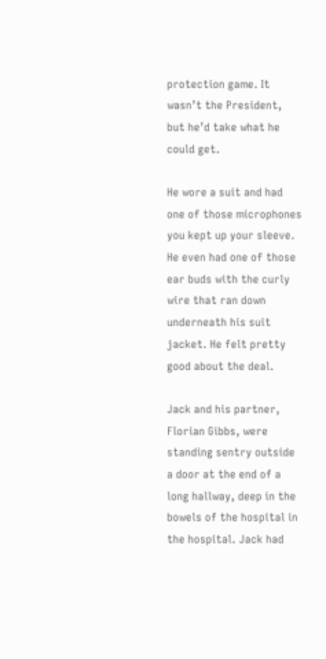protection game. It wasn’t the President, but he’d take what he could get.

He wore a suit and had one of those microphones you kept up your sleeve. He even had one of those ear buds with the curly wire that ran down underneath his suit jacket. He felt pretty good about the deal.

Jack and his partner, Florian Gibbs, were standing sentry outside a door at the end of a long hallway, deep in the bowels of the hospital in the hospital. Jack had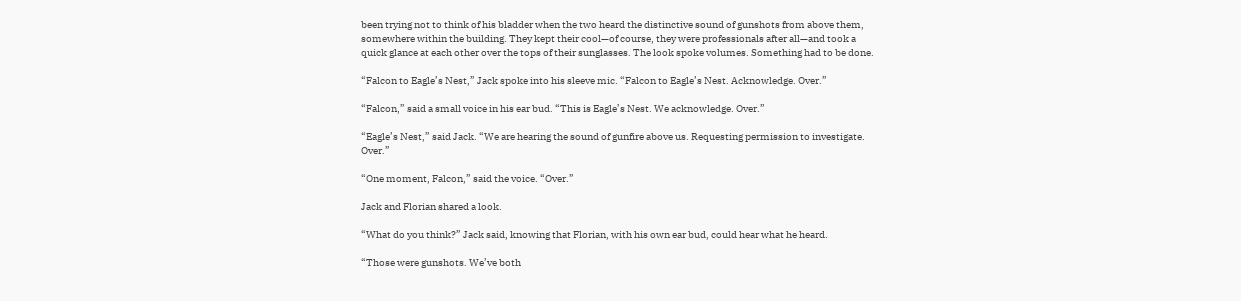been trying not to think of his bladder when the two heard the distinctive sound of gunshots from above them, somewhere within the building. They kept their cool—of course, they were professionals after all—and took a quick glance at each other over the tops of their sunglasses. The look spoke volumes. Something had to be done.

“Falcon to Eagle’s Nest,” Jack spoke into his sleeve mic. “Falcon to Eagle’s Nest. Acknowledge. Over.”

“Falcon,” said a small voice in his ear bud. “This is Eagle’s Nest. We acknowledge. Over.”

“Eagle’s Nest,” said Jack. “We are hearing the sound of gunfire above us. Requesting permission to investigate. Over.”

“One moment, Falcon,” said the voice. “Over.”

Jack and Florian shared a look.

“What do you think?” Jack said, knowing that Florian, with his own ear bud, could hear what he heard.

“Those were gunshots. We’ve both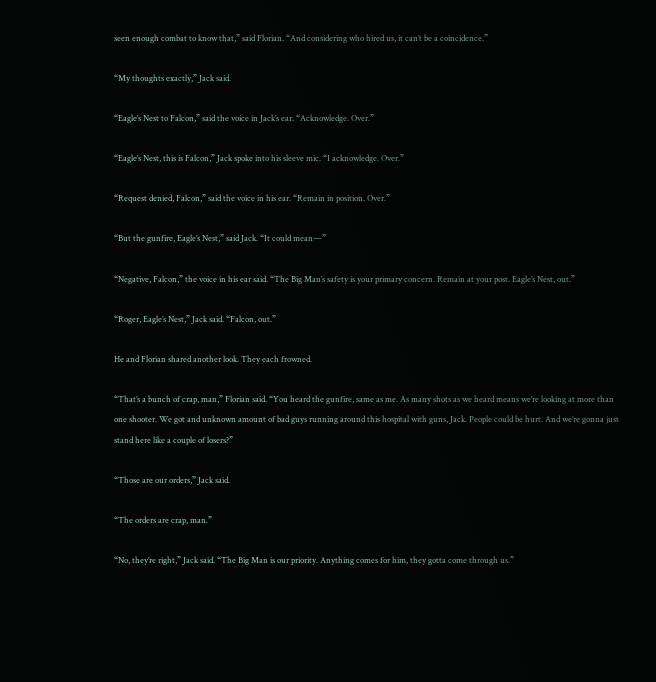seen enough combat to know that,” said Florian. “And considering who hired us, it can’t be a coincidence.”

“My thoughts exactly,” Jack said.

“Eagle’s Nest to Falcon,” said the voice in Jack’s ear. “Acknowledge. Over.”

“Eagle’s Nest, this is Falcon,” Jack spoke into his sleeve mic. “I acknowledge. Over.”

“Request denied, Falcon,” said the voice in his ear. “Remain in position. Over.”

“But the gunfire, Eagle’s Nest,” said Jack. “It could mean—”

“Negative, Falcon,” the voice in his ear said. “The Big Man’s safety is your primary concern. Remain at your post. Eagle’s Nest, out.”

“Roger, Eagle’s Nest,” Jack said. “Falcon, out.”

He and Florian shared another look. They each frowned.

“That’s a bunch of crap, man,” Florian said. “You heard the gunfire, same as me. As many shots as we heard means we’re looking at more than one shooter. We got and unknown amount of bad guys running around this hospital with guns, Jack. People could be hurt. And we’re gonna just stand here like a couple of losers?”

“Those are our orders,” Jack said.

“The orders are crap, man.”

“No, they’re right,” Jack said. “The Big Man is our priority. Anything comes for him, they gotta come through us.”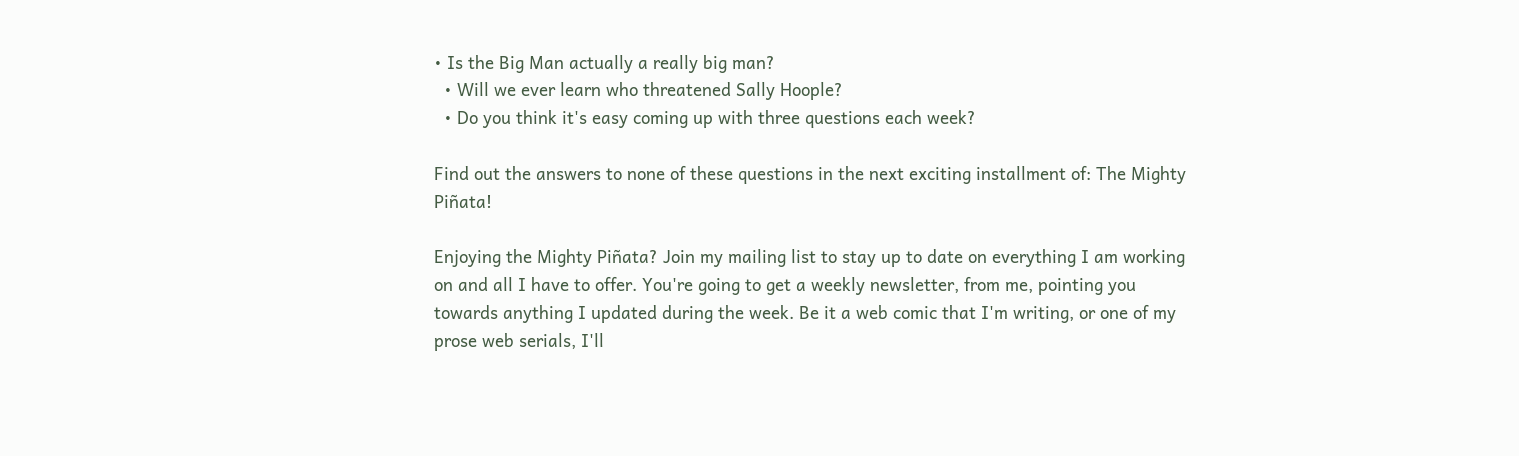• Is the Big Man actually a really big man?
  • Will we ever learn who threatened Sally Hoople?
  • Do you think it's easy coming up with three questions each week?

Find out the answers to none of these questions in the next exciting installment of: The Mighty Piñata!

Enjoying the Mighty Piñata? Join my mailing list to stay up to date on everything I am working on and all I have to offer. You're going to get a weekly newsletter, from me, pointing you towards anything I updated during the week. Be it a web comic that I'm writing, or one of my prose web serials, I'll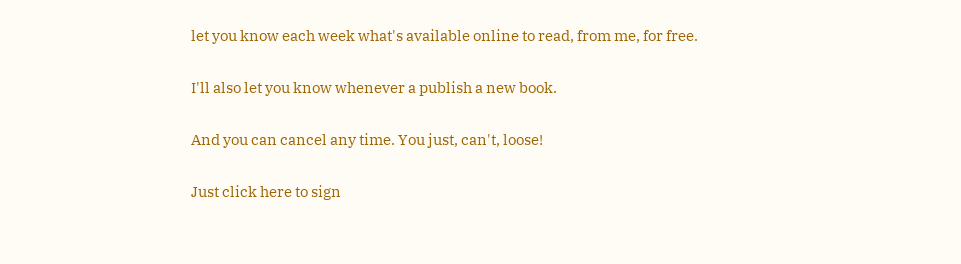let you know each week what's available online to read, from me, for free.

I'll also let you know whenever a publish a new book.

And you can cancel any time. You just, can't, loose!

Just click here to sign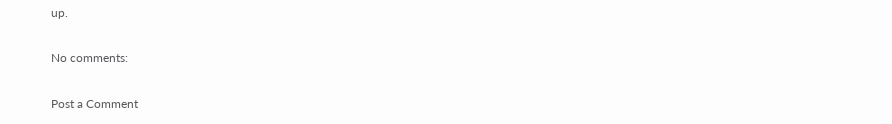up.

No comments:

Post a Comment